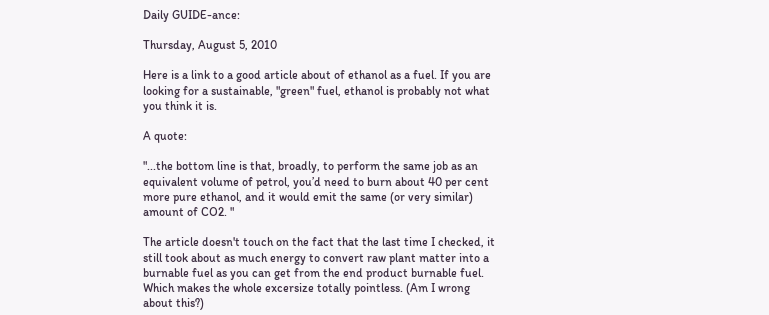Daily GUIDE-ance:

Thursday, August 5, 2010

Here is a link to a good article about of ethanol as a fuel. If you are looking for a sustainable, "green" fuel, ethanol is probably not what you think it is.

A quote:

"...the bottom line is that, broadly, to perform the same job as an equivalent volume of petrol, you’d need to burn about 40 per cent more pure ethanol, and it would emit the same (or very similar) amount of CO2. "

The article doesn't touch on the fact that the last time I checked, it still took about as much energy to convert raw plant matter into a burnable fuel as you can get from the end product burnable fuel. Which makes the whole excersize totally pointless. (Am I wrong about this?)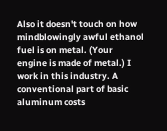Also it doesn't touch on how mindblowingly awful ethanol fuel is on metal. (Your engine is made of metal.) I work in this industry. A conventional part of basic aluminum costs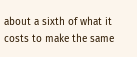about a sixth of what it costs to make the same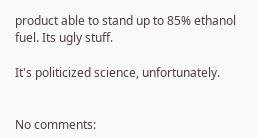product able to stand up to 85% ethanol fuel. Its ugly stuff.

It's politicized science, unfortunately.


No comments: